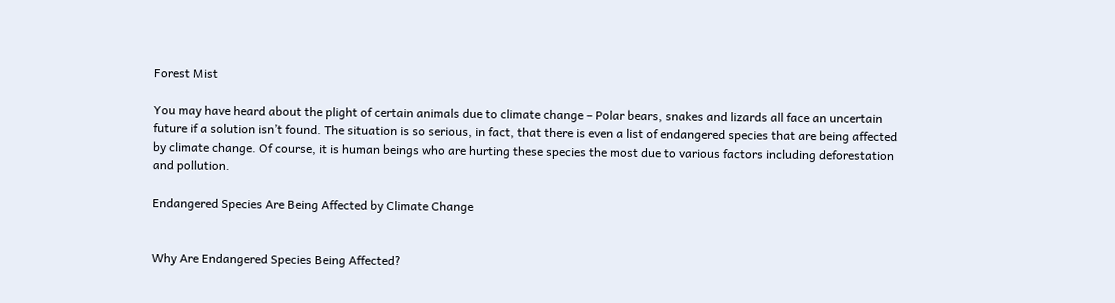Forest Mist

You may have heard about the plight of certain animals due to climate change – Polar bears, snakes and lizards all face an uncertain future if a solution isn’t found. The situation is so serious, in fact, that there is even a list of endangered species that are being affected by climate change. Of course, it is human beings who are hurting these species the most due to various factors including deforestation and pollution.

Endangered Species Are Being Affected by Climate Change


Why Are Endangered Species Being Affected?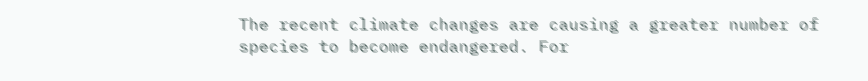The recent climate changes are causing a greater number of species to become endangered. For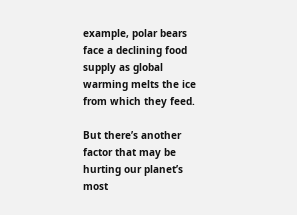example, polar bears face a declining food supply as global warming melts the ice from which they feed.

But there’s another factor that may be hurting our planet’s most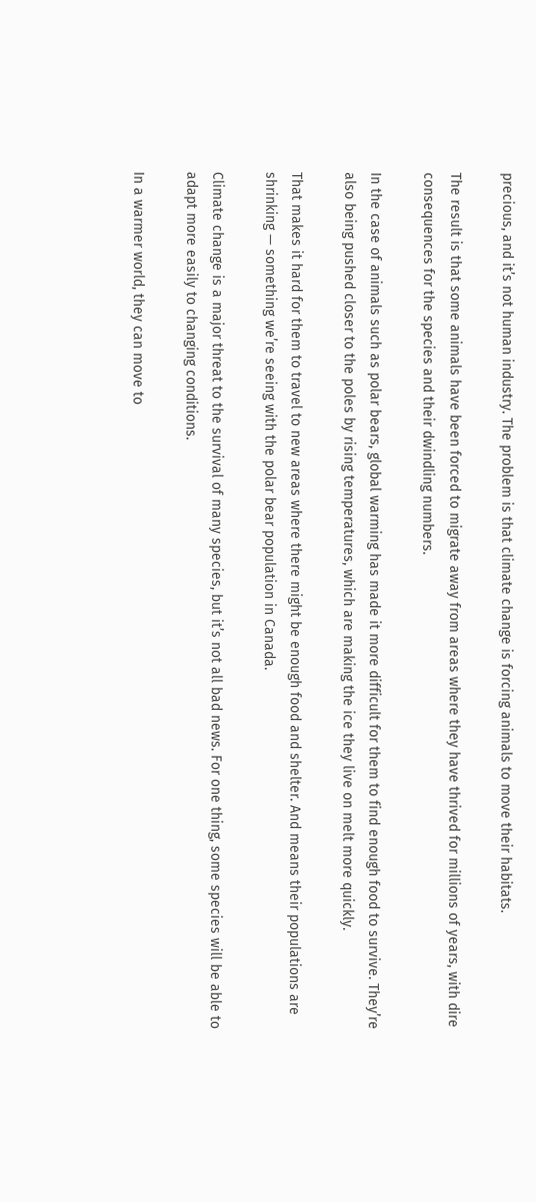precious, and it’s not human industry. The problem is that climate change is forcing animals to move their habitats.

The result is that some animals have been forced to migrate away from areas where they have thrived for millions of years, with dire consequences for the species and their dwindling numbers.

In the case of animals such as polar bears, global warming has made it more difficult for them to find enough food to survive. They’re also being pushed closer to the poles by rising temperatures, which are making the ice they live on melt more quickly.

That makes it hard for them to travel to new areas where there might be enough food and shelter. And means their populations are shrinking — something we’re seeing with the polar bear population in Canada.

Climate change is a major threat to the survival of many species, but it’s not all bad news. For one thing, some species will be able to adapt more easily to changing conditions.

In a warmer world, they can move to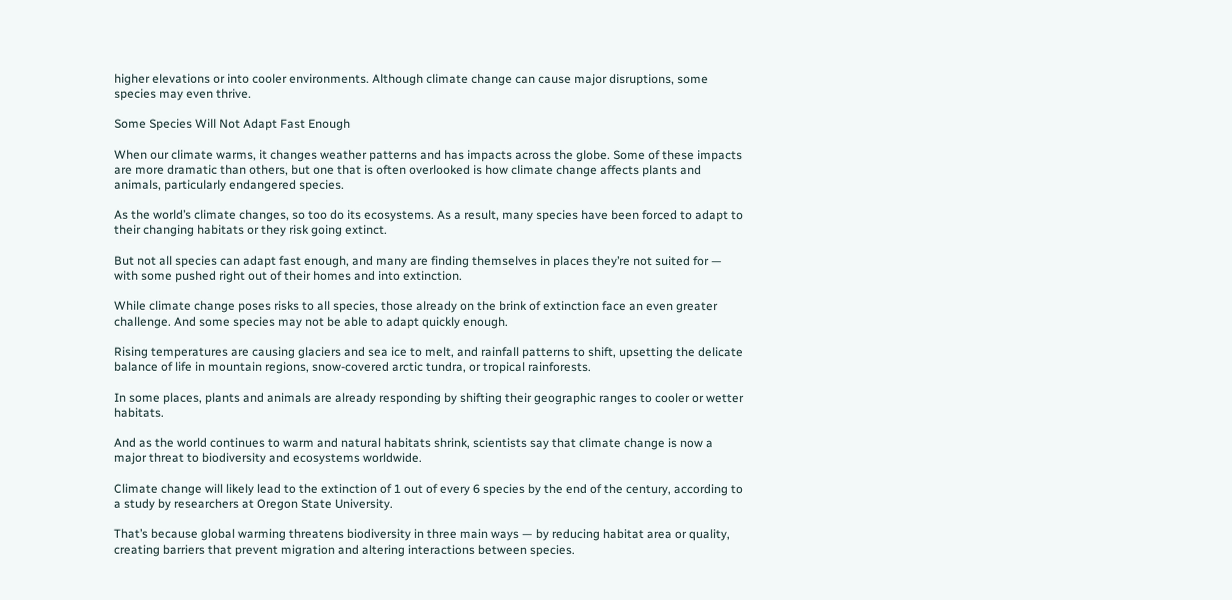higher elevations or into cooler environments. Although climate change can cause major disruptions, some species may even thrive.

Some Species Will Not Adapt Fast Enough

When our climate warms, it changes weather patterns and has impacts across the globe. Some of these impacts are more dramatic than others, but one that is often overlooked is how climate change affects plants and animals, particularly endangered species.

As the world’s climate changes, so too do its ecosystems. As a result, many species have been forced to adapt to their changing habitats or they risk going extinct.

But not all species can adapt fast enough, and many are finding themselves in places they’re not suited for — with some pushed right out of their homes and into extinction.

While climate change poses risks to all species, those already on the brink of extinction face an even greater challenge. And some species may not be able to adapt quickly enough.

Rising temperatures are causing glaciers and sea ice to melt, and rainfall patterns to shift, upsetting the delicate balance of life in mountain regions, snow-covered arctic tundra, or tropical rainforests.

In some places, plants and animals are already responding by shifting their geographic ranges to cooler or wetter habitats.

And as the world continues to warm and natural habitats shrink, scientists say that climate change is now a major threat to biodiversity and ecosystems worldwide.

Climate change will likely lead to the extinction of 1 out of every 6 species by the end of the century, according to a study by researchers at Oregon State University.

That’s because global warming threatens biodiversity in three main ways — by reducing habitat area or quality, creating barriers that prevent migration and altering interactions between species.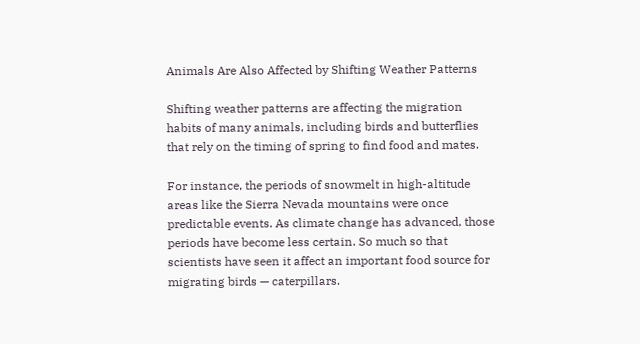Animals Are Also Affected by Shifting Weather Patterns

Shifting weather patterns are affecting the migration habits of many animals, including birds and butterflies that rely on the timing of spring to find food and mates.

For instance, the periods of snowmelt in high-altitude areas like the Sierra Nevada mountains were once predictable events. As climate change has advanced, those periods have become less certain. So much so that scientists have seen it affect an important food source for migrating birds — caterpillars.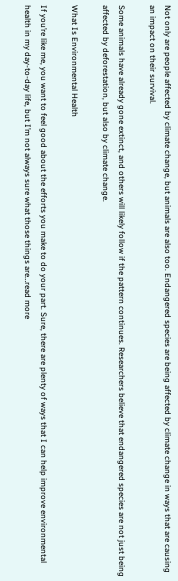Not only are people affected by climate change, but animals are also too. Endangered species are being affected by climate change in ways that are causing an impact on their survival.

Some animals have already gone extinct, and others will likely follow if the pattern continues. Researchers believe that endangered species are not just being affected by deforestation, but also by climate change.

What Is Environmental Health

If you’re like me, you want to feel good about the efforts you make to do your part. Sure, there are plenty of ways that I can help improve environmental health in my day-to-day life, but I’m not always sure what those things are…read more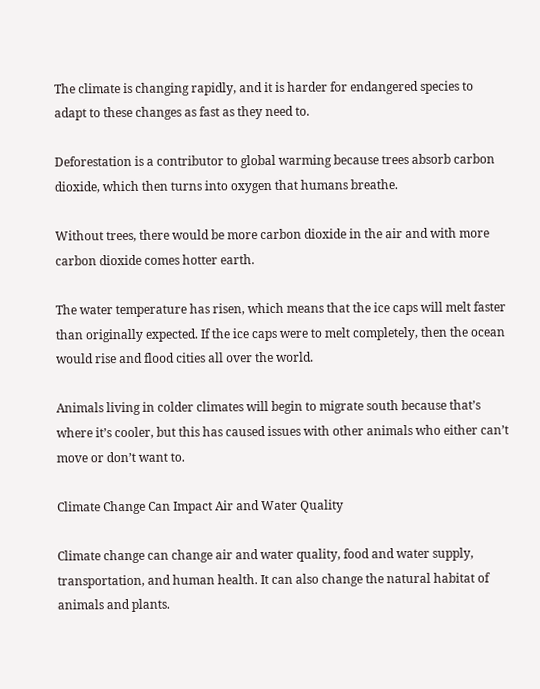The climate is changing rapidly, and it is harder for endangered species to adapt to these changes as fast as they need to.

Deforestation is a contributor to global warming because trees absorb carbon dioxide, which then turns into oxygen that humans breathe.

Without trees, there would be more carbon dioxide in the air and with more carbon dioxide comes hotter earth.

The water temperature has risen, which means that the ice caps will melt faster than originally expected. If the ice caps were to melt completely, then the ocean would rise and flood cities all over the world.

Animals living in colder climates will begin to migrate south because that’s where it’s cooler, but this has caused issues with other animals who either can’t move or don’t want to.

Climate Change Can Impact Air and Water Quality

Climate change can change air and water quality, food and water supply, transportation, and human health. It can also change the natural habitat of animals and plants.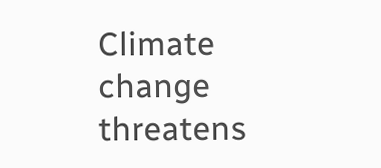Climate change threatens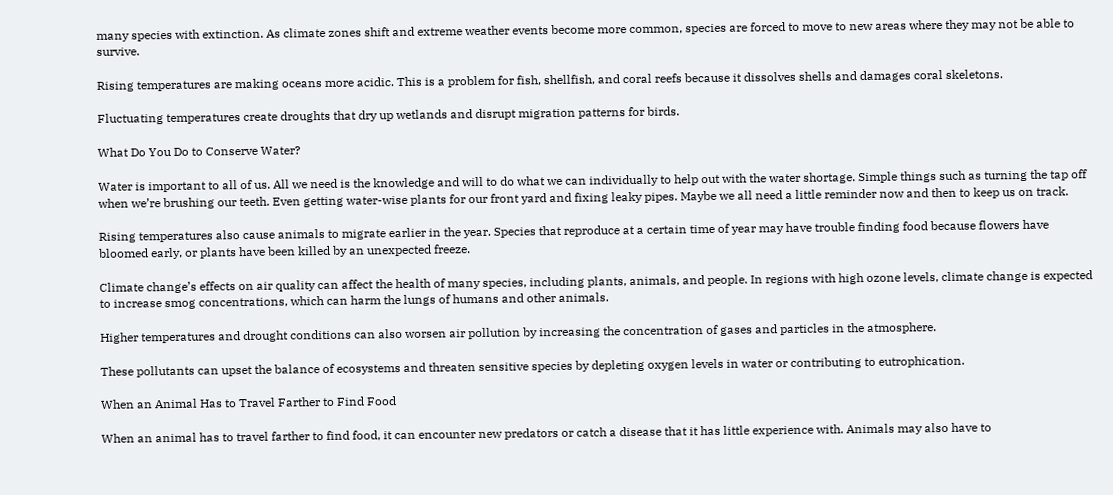many species with extinction. As climate zones shift and extreme weather events become more common, species are forced to move to new areas where they may not be able to survive.

Rising temperatures are making oceans more acidic. This is a problem for fish, shellfish, and coral reefs because it dissolves shells and damages coral skeletons.

Fluctuating temperatures create droughts that dry up wetlands and disrupt migration patterns for birds.

What Do You Do to Conserve Water?

Water is important to all of us. All we need is the knowledge and will to do what we can individually to help out with the water shortage. Simple things such as turning the tap off when we’re brushing our teeth. Even getting water-wise plants for our front yard and fixing leaky pipes. Maybe we all need a little reminder now and then to keep us on track.

Rising temperatures also cause animals to migrate earlier in the year. Species that reproduce at a certain time of year may have trouble finding food because flowers have bloomed early, or plants have been killed by an unexpected freeze.

Climate change’s effects on air quality can affect the health of many species, including plants, animals, and people. In regions with high ozone levels, climate change is expected to increase smog concentrations, which can harm the lungs of humans and other animals.

Higher temperatures and drought conditions can also worsen air pollution by increasing the concentration of gases and particles in the atmosphere.

These pollutants can upset the balance of ecosystems and threaten sensitive species by depleting oxygen levels in water or contributing to eutrophication.

When an Animal Has to Travel Farther to Find Food

When an animal has to travel farther to find food, it can encounter new predators or catch a disease that it has little experience with. Animals may also have to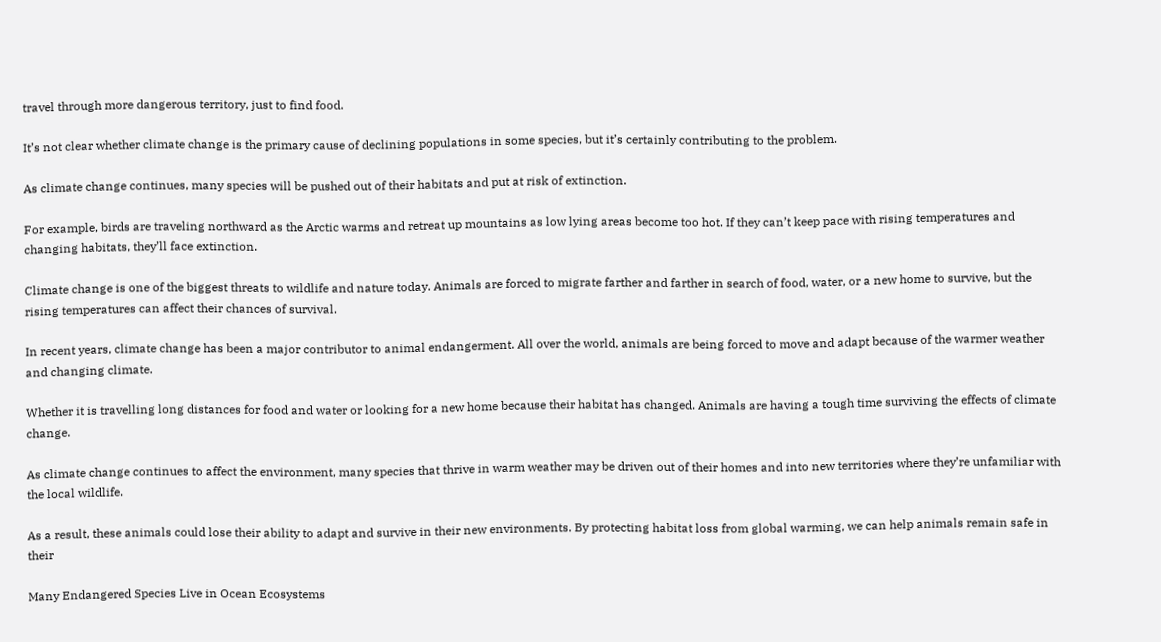travel through more dangerous territory, just to find food.

It’s not clear whether climate change is the primary cause of declining populations in some species, but it’s certainly contributing to the problem.

As climate change continues, many species will be pushed out of their habitats and put at risk of extinction.

For example, birds are traveling northward as the Arctic warms and retreat up mountains as low lying areas become too hot. If they can’t keep pace with rising temperatures and changing habitats, they’ll face extinction.

Climate change is one of the biggest threats to wildlife and nature today. Animals are forced to migrate farther and farther in search of food, water, or a new home to survive, but the rising temperatures can affect their chances of survival.

In recent years, climate change has been a major contributor to animal endangerment. All over the world, animals are being forced to move and adapt because of the warmer weather and changing climate.

Whether it is travelling long distances for food and water or looking for a new home because their habitat has changed. Animals are having a tough time surviving the effects of climate change.

As climate change continues to affect the environment, many species that thrive in warm weather may be driven out of their homes and into new territories where they’re unfamiliar with the local wildlife.

As a result, these animals could lose their ability to adapt and survive in their new environments. By protecting habitat loss from global warming, we can help animals remain safe in their

Many Endangered Species Live in Ocean Ecosystems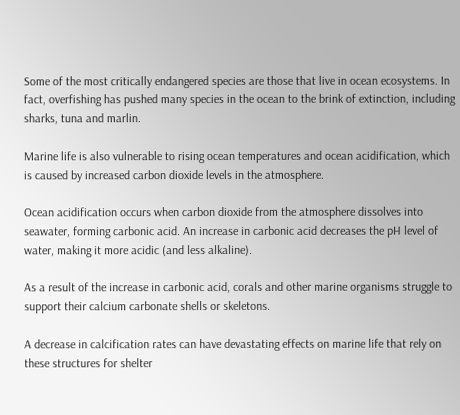Some of the most critically endangered species are those that live in ocean ecosystems. In fact, overfishing has pushed many species in the ocean to the brink of extinction, including sharks, tuna and marlin.

Marine life is also vulnerable to rising ocean temperatures and ocean acidification, which is caused by increased carbon dioxide levels in the atmosphere.

Ocean acidification occurs when carbon dioxide from the atmosphere dissolves into seawater, forming carbonic acid. An increase in carbonic acid decreases the pH level of water, making it more acidic (and less alkaline).

As a result of the increase in carbonic acid, corals and other marine organisms struggle to support their calcium carbonate shells or skeletons.

A decrease in calcification rates can have devastating effects on marine life that rely on these structures for shelter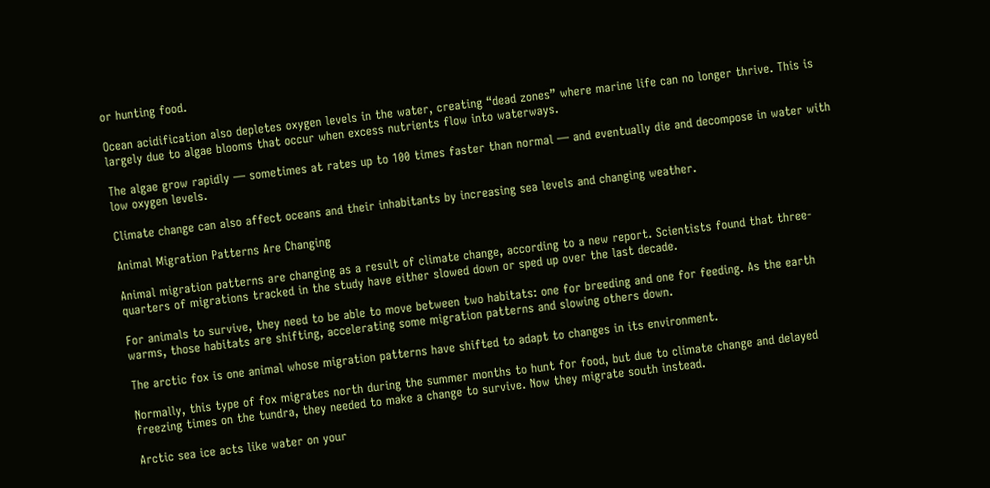or hunting food.

Ocean acidification also depletes oxygen levels in the water, creating “dead zones” where marine life can no longer thrive. This is largely due to algae blooms that occur when excess nutrients flow into waterways.

The algae grow rapidly — sometimes at rates up to 100 times faster than normal — and eventually die and decompose in water with low oxygen levels.

Climate change can also affect oceans and their inhabitants by increasing sea levels and changing weather.

Animal Migration Patterns Are Changing

Animal migration patterns are changing as a result of climate change, according to a new report. Scientists found that three-quarters of migrations tracked in the study have either slowed down or sped up over the last decade.

For animals to survive, they need to be able to move between two habitats: one for breeding and one for feeding. As the earth warms, those habitats are shifting, accelerating some migration patterns and slowing others down.

The arctic fox is one animal whose migration patterns have shifted to adapt to changes in its environment.

Normally, this type of fox migrates north during the summer months to hunt for food, but due to climate change and delayed freezing times on the tundra, they needed to make a change to survive. Now they migrate south instead.

Arctic sea ice acts like water on your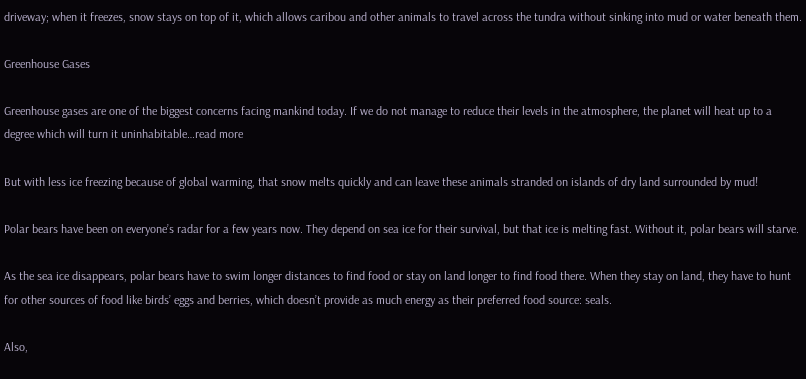driveway; when it freezes, snow stays on top of it, which allows caribou and other animals to travel across the tundra without sinking into mud or water beneath them.

Greenhouse Gases

Greenhouse gases are one of the biggest concerns facing mankind today. If we do not manage to reduce their levels in the atmosphere, the planet will heat up to a degree which will turn it uninhabitable…read more

But with less ice freezing because of global warming, that snow melts quickly and can leave these animals stranded on islands of dry land surrounded by mud!

Polar bears have been on everyone’s radar for a few years now. They depend on sea ice for their survival, but that ice is melting fast. Without it, polar bears will starve.

As the sea ice disappears, polar bears have to swim longer distances to find food or stay on land longer to find food there. When they stay on land, they have to hunt for other sources of food like birds’ eggs and berries, which doesn’t provide as much energy as their preferred food source: seals.

Also,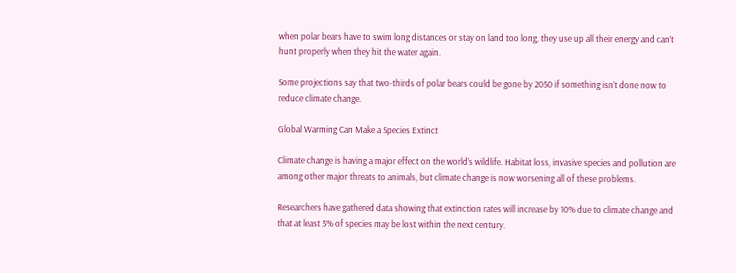when polar bears have to swim long distances or stay on land too long, they use up all their energy and can’t hunt properly when they hit the water again.

Some projections say that two-thirds of polar bears could be gone by 2050 if something isn’t done now to reduce climate change.

Global Warming Can Make a Species Extinct

Climate change is having a major effect on the world’s wildlife. Habitat loss, invasive species and pollution are among other major threats to animals, but climate change is now worsening all of these problems.

Researchers have gathered data showing that extinction rates will increase by 10% due to climate change and that at least 5% of species may be lost within the next century.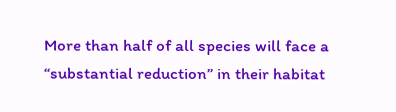More than half of all species will face a “substantial reduction” in their habitat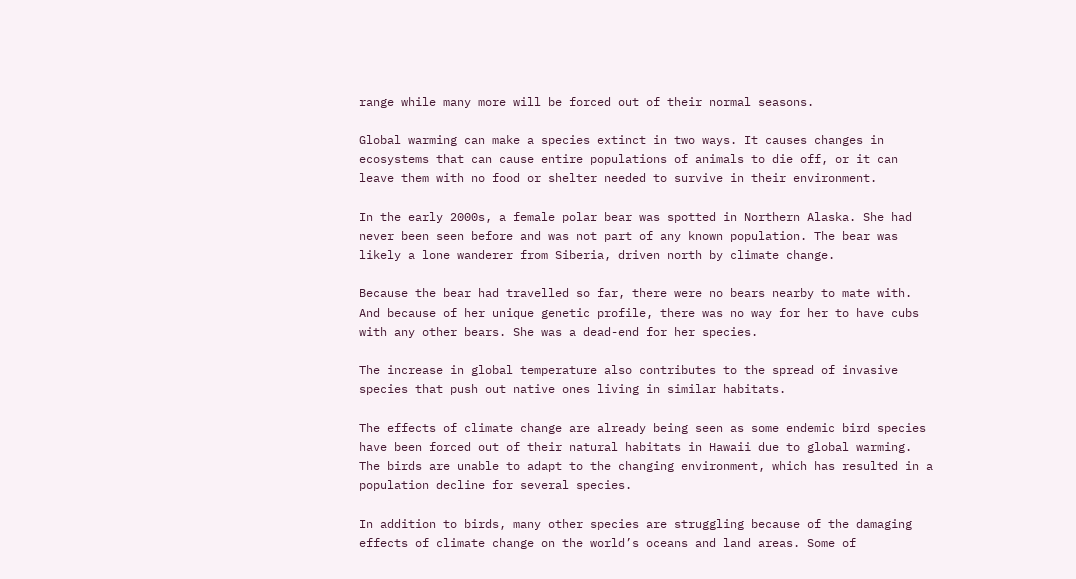range while many more will be forced out of their normal seasons.

Global warming can make a species extinct in two ways. It causes changes in ecosystems that can cause entire populations of animals to die off, or it can leave them with no food or shelter needed to survive in their environment.

In the early 2000s, a female polar bear was spotted in Northern Alaska. She had never been seen before and was not part of any known population. The bear was likely a lone wanderer from Siberia, driven north by climate change.

Because the bear had travelled so far, there were no bears nearby to mate with. And because of her unique genetic profile, there was no way for her to have cubs with any other bears. She was a dead-end for her species.

The increase in global temperature also contributes to the spread of invasive species that push out native ones living in similar habitats.

The effects of climate change are already being seen as some endemic bird species have been forced out of their natural habitats in Hawaii due to global warming. The birds are unable to adapt to the changing environment, which has resulted in a population decline for several species.

In addition to birds, many other species are struggling because of the damaging effects of climate change on the world’s oceans and land areas. Some of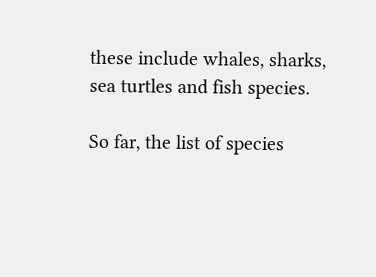these include whales, sharks, sea turtles and fish species.

So far, the list of species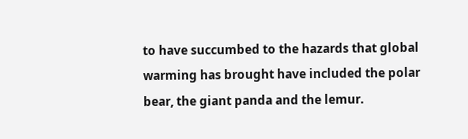to have succumbed to the hazards that global warming has brought have included the polar bear, the giant panda and the lemur.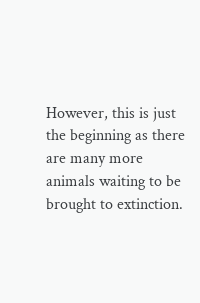However, this is just the beginning as there are many more animals waiting to be brought to extinction.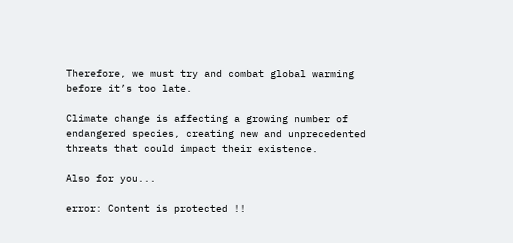Therefore, we must try and combat global warming before it’s too late.

Climate change is affecting a growing number of endangered species, creating new and unprecedented threats that could impact their existence.

Also for you...

error: Content is protected !!